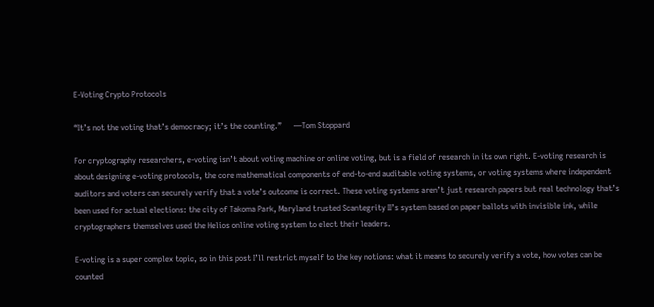E-Voting Crypto Protocols

“It’s not the voting that’s democracy; it’s the counting.”      —Tom Stoppard

For cryptography researchers, e-voting isn’t about voting machine or online voting, but is a field of research in its own right. E-voting research is about designing e-voting protocols, the core mathematical components of end-to-end auditable voting systems, or voting systems where independent auditors and voters can securely verify that a vote’s outcome is correct. These voting systems aren’t just research papers but real technology that’s been used for actual elections: the city of Takoma Park, Maryland trusted Scantegrity II’s system based on paper ballots with invisible ink, while cryptographers themselves used the Helios online voting system to elect their leaders.

E-voting is a super complex topic, so in this post I’ll restrict myself to the key notions: what it means to securely verify a vote, how votes can be counted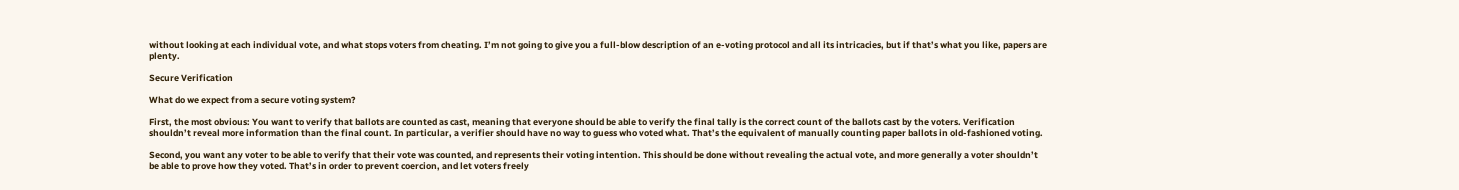without looking at each individual vote, and what stops voters from cheating. I’m not going to give you a full-blow description of an e-voting protocol and all its intricacies, but if that’s what you like, papers are plenty.

Secure Verification

What do we expect from a secure voting system?

First, the most obvious: You want to verify that ballots are counted as cast, meaning that everyone should be able to verify the final tally is the correct count of the ballots cast by the voters. Verification shouldn’t reveal more information than the final count. In particular, a verifier should have no way to guess who voted what. That’s the equivalent of manually counting paper ballots in old-fashioned voting.

Second, you want any voter to be able to verify that their vote was counted, and represents their voting intention. This should be done without revealing the actual vote, and more generally a voter shouldn’t be able to prove how they voted. That’s in order to prevent coercion, and let voters freely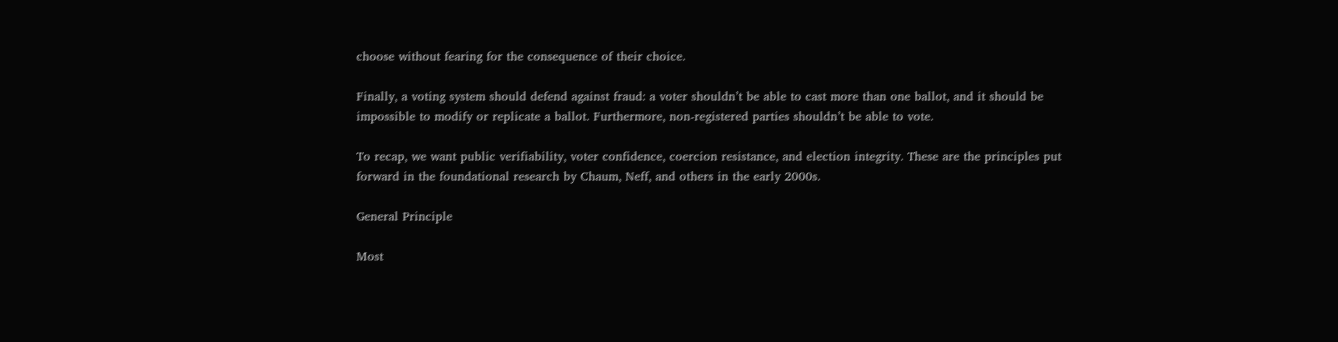choose without fearing for the consequence of their choice.

Finally, a voting system should defend against fraud: a voter shouldn’t be able to cast more than one ballot, and it should be impossible to modify or replicate a ballot. Furthermore, non-registered parties shouldn’t be able to vote.

To recap, we want public verifiability, voter confidence, coercion resistance, and election integrity. These are the principles put forward in the foundational research by Chaum, Neff, and others in the early 2000s.

General Principle

Most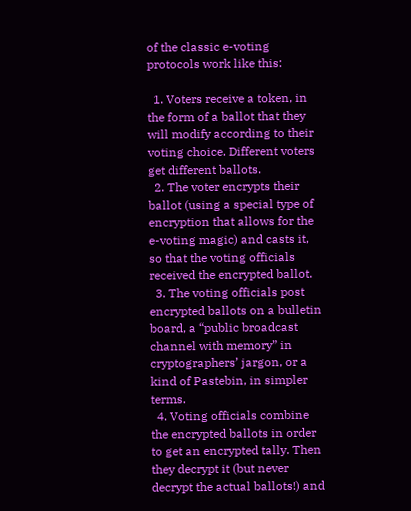of the classic e-voting protocols work like this:

  1. Voters receive a token, in the form of a ballot that they will modify according to their voting choice. Different voters get different ballots.
  2. The voter encrypts their ballot (using a special type of encryption that allows for the e-voting magic) and casts it, so that the voting officials received the encrypted ballot.
  3. The voting officials post encrypted ballots on a bulletin board, a “public broadcast channel with memory” in cryptographers’ jargon, or a kind of Pastebin, in simpler terms.
  4. Voting officials combine the encrypted ballots in order to get an encrypted tally. Then they decrypt it (but never decrypt the actual ballots!) and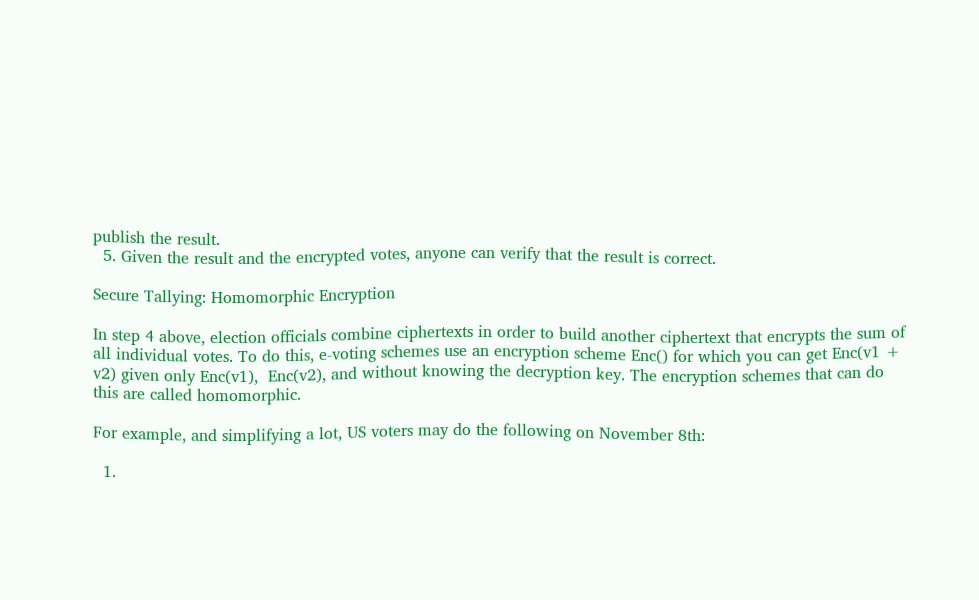publish the result.
  5. Given the result and the encrypted votes, anyone can verify that the result is correct.

Secure Tallying: Homomorphic Encryption

In step 4 above, election officials combine ciphertexts in order to build another ciphertext that encrypts the sum of all individual votes. To do this, e-voting schemes use an encryption scheme Enc() for which you can get Enc(v1 + v2) given only Enc(v1),  Enc(v2), and without knowing the decryption key. The encryption schemes that can do this are called homomorphic.

For example, and simplifying a lot, US voters may do the following on November 8th:

  1.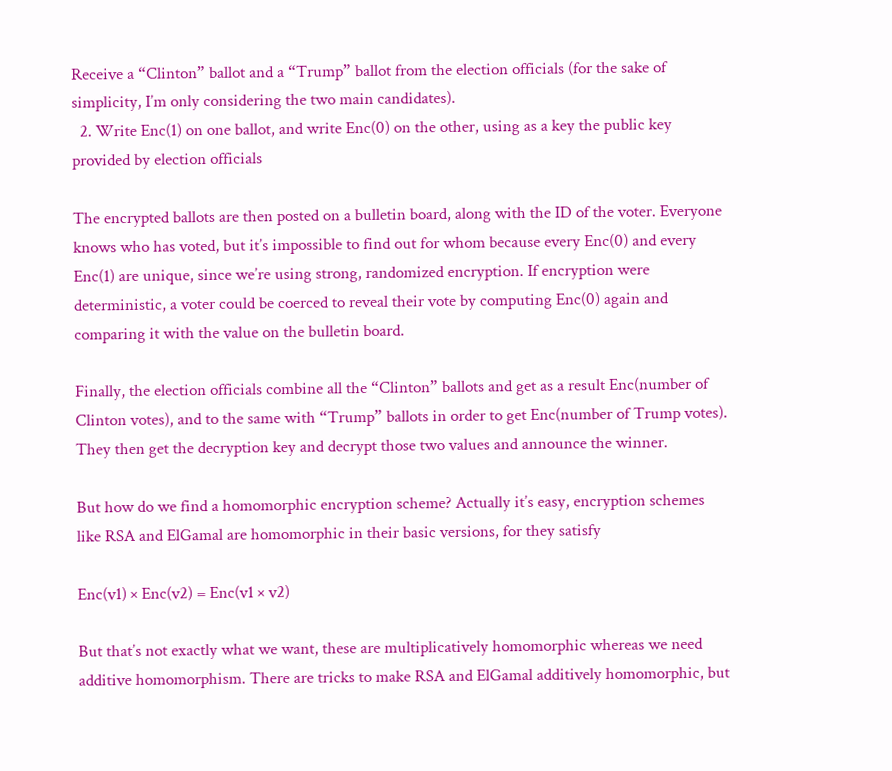Receive a “Clinton” ballot and a “Trump” ballot from the election officials (for the sake of simplicity, I’m only considering the two main candidates).
  2. Write Enc(1) on one ballot, and write Enc(0) on the other, using as a key the public key provided by election officials

The encrypted ballots are then posted on a bulletin board, along with the ID of the voter. Everyone knows who has voted, but it’s impossible to find out for whom because every Enc(0) and every Enc(1) are unique, since we’re using strong, randomized encryption. If encryption were deterministic, a voter could be coerced to reveal their vote by computing Enc(0) again and comparing it with the value on the bulletin board.

Finally, the election officials combine all the “Clinton” ballots and get as a result Enc(number of Clinton votes), and to the same with “Trump” ballots in order to get Enc(number of Trump votes). They then get the decryption key and decrypt those two values and announce the winner.

But how do we find a homomorphic encryption scheme? Actually it’s easy, encryption schemes like RSA and ElGamal are homomorphic in their basic versions, for they satisfy

Enc(v1) × Enc(v2) = Enc(v1 × v2)

But that’s not exactly what we want, these are multiplicatively homomorphic whereas we need additive homomorphism. There are tricks to make RSA and ElGamal additively homomorphic, but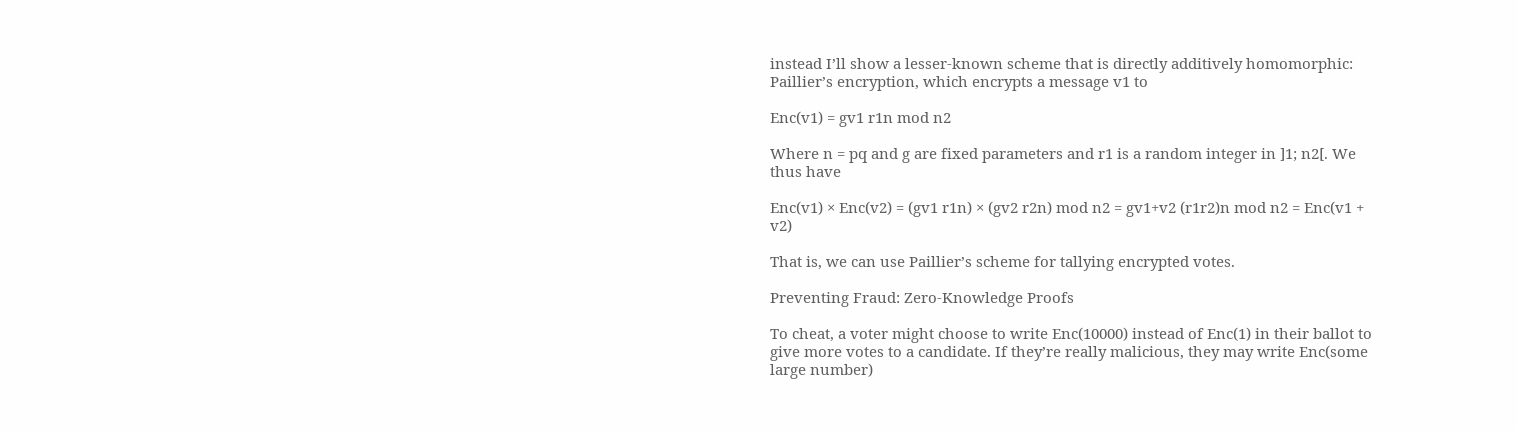instead I’ll show a lesser-known scheme that is directly additively homomorphic: Paillier’s encryption, which encrypts a message v1 to

Enc(v1) = gv1 r1n mod n2

Where n = pq and g are fixed parameters and r1 is a random integer in ]1; n2[. We thus have

Enc(v1) × Enc(v2) = (gv1 r1n) × (gv2 r2n) mod n2 = gv1+v2 (r1r2)n mod n2 = Enc(v1 + v2)

That is, we can use Paillier’s scheme for tallying encrypted votes.

Preventing Fraud: Zero-Knowledge Proofs

To cheat, a voter might choose to write Enc(10000) instead of Enc(1) in their ballot to give more votes to a candidate. If they’re really malicious, they may write Enc(some large number)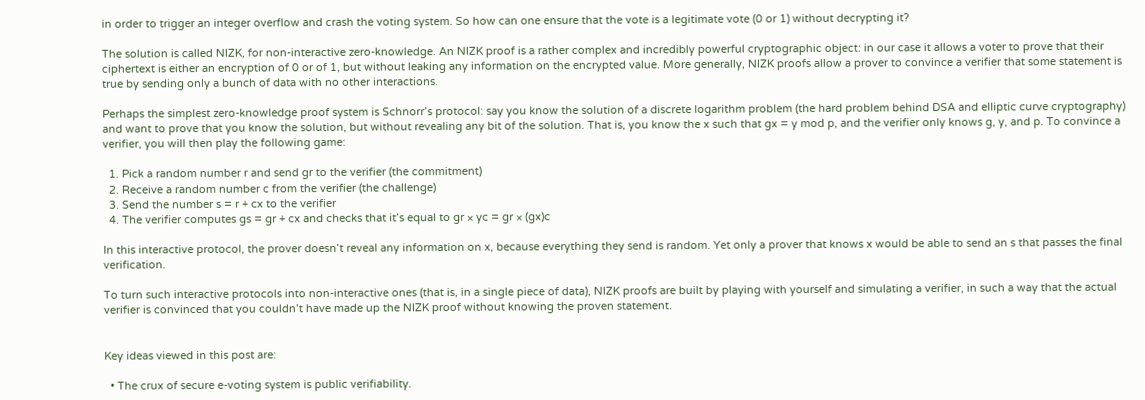in order to trigger an integer overflow and crash the voting system. So how can one ensure that the vote is a legitimate vote (0 or 1) without decrypting it?

The solution is called NIZK, for non-interactive zero-knowledge. An NIZK proof is a rather complex and incredibly powerful cryptographic object: in our case it allows a voter to prove that their ciphertext is either an encryption of 0 or of 1, but without leaking any information on the encrypted value. More generally, NIZK proofs allow a prover to convince a verifier that some statement is true by sending only a bunch of data with no other interactions.

Perhaps the simplest zero-knowledge proof system is Schnorr’s protocol: say you know the solution of a discrete logarithm problem (the hard problem behind DSA and elliptic curve cryptography) and want to prove that you know the solution, but without revealing any bit of the solution. That is, you know the x such that gx = y mod p, and the verifier only knows g, y, and p. To convince a verifier, you will then play the following game:

  1. Pick a random number r and send gr to the verifier (the commitment)
  2. Receive a random number c from the verifier (the challenge)
  3. Send the number s = r + cx to the verifier
  4. The verifier computes gs = gr + cx and checks that it’s equal to gr × yc = gr × (gx)c

In this interactive protocol, the prover doesn’t reveal any information on x, because everything they send is random. Yet only a prover that knows x would be able to send an s that passes the final verification.

To turn such interactive protocols into non-interactive ones (that is, in a single piece of data), NIZK proofs are built by playing with yourself and simulating a verifier, in such a way that the actual verifier is convinced that you couldn’t have made up the NIZK proof without knowing the proven statement.


Key ideas viewed in this post are:

  • The crux of secure e-voting system is public verifiability.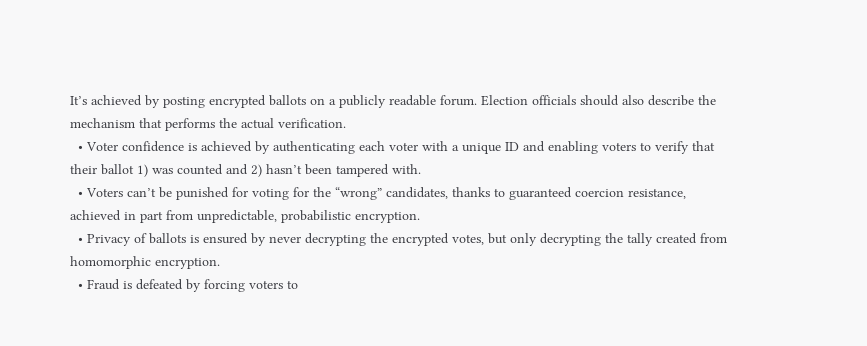It’s achieved by posting encrypted ballots on a publicly readable forum. Election officials should also describe the mechanism that performs the actual verification.
  • Voter confidence is achieved by authenticating each voter with a unique ID and enabling voters to verify that their ballot 1) was counted and 2) hasn’t been tampered with.
  • Voters can’t be punished for voting for the “wrong” candidates, thanks to guaranteed coercion resistance, achieved in part from unpredictable, probabilistic encryption.
  • Privacy of ballots is ensured by never decrypting the encrypted votes, but only decrypting the tally created from homomorphic encryption.
  • Fraud is defeated by forcing voters to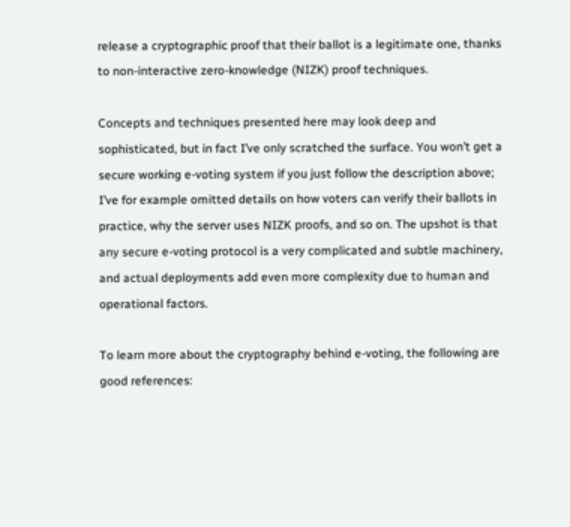release a cryptographic proof that their ballot is a legitimate one, thanks to non-interactive zero-knowledge (NIZK) proof techniques.

Concepts and techniques presented here may look deep and sophisticated, but in fact I’ve only scratched the surface. You won’t get a secure working e-voting system if you just follow the description above; I’ve for example omitted details on how voters can verify their ballots in practice, why the server uses NIZK proofs, and so on. The upshot is that any secure e-voting protocol is a very complicated and subtle machinery, and actual deployments add even more complexity due to human and operational factors.

To learn more about the cryptography behind e-voting, the following are good references: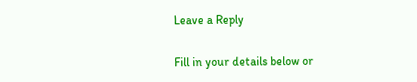Leave a Reply

Fill in your details below or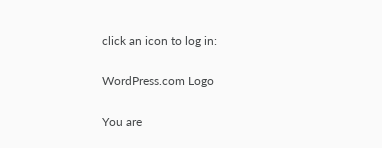click an icon to log in:

WordPress.com Logo

You are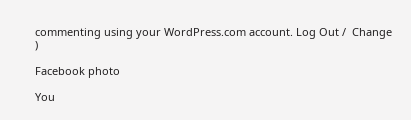commenting using your WordPress.com account. Log Out /  Change )

Facebook photo

You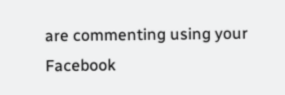are commenting using your Facebook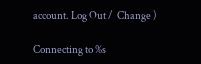account. Log Out /  Change )

Connecting to %s